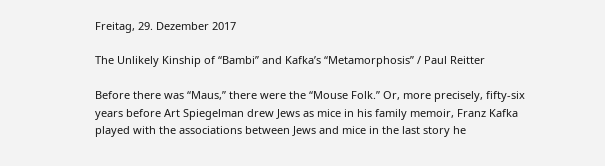Freitag, 29. Dezember 2017

The Unlikely Kinship of “Bambi” and Kafka’s “Metamorphosis” / Paul Reitter

Before there was “Maus,” there were the “Mouse Folk.” Or, more precisely, fifty-six years before Art Spiegelman drew Jews as mice in his family memoir, Franz Kafka played with the associations between Jews and mice in the last story he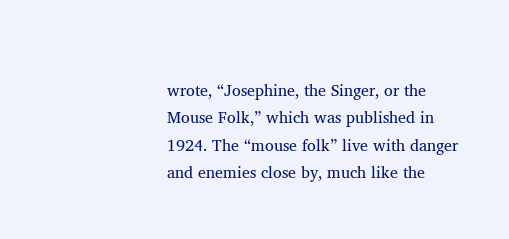wrote, “Josephine, the Singer, or the Mouse Folk,” which was published in 1924. The “mouse folk” live with danger and enemies close by, much like the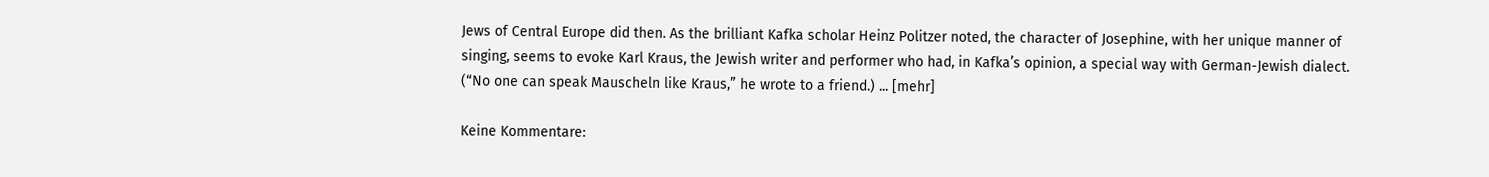Jews of Central Europe did then. As the brilliant Kafka scholar Heinz Politzer noted, the character of Josephine, with her unique manner of singing, seems to evoke Karl Kraus, the Jewish writer and performer who had, in Kafka’s opinion, a special way with German-Jewish dialect. (“No one can speak Mauscheln like Kraus,” he wrote to a friend.) ... [mehr]

Keine Kommentare: